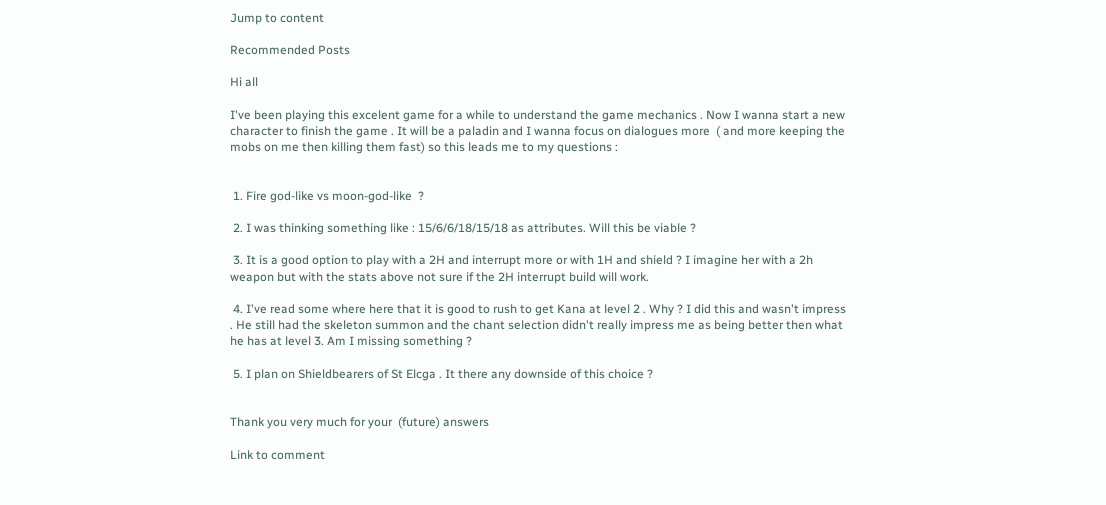Jump to content

Recommended Posts

Hi all

I've been playing this excelent game for a while to understand the game mechanics . Now I wanna start a new character to finish the game . It will be a paladin and I wanna focus on dialogues more  ( and more keeping the mobs on me then killing them fast) so this leads me to my questions :


 1. Fire god-like vs moon-god-like  ?

 2. I was thinking something like : 15/6/6/18/15/18 as attributes. Will this be viable ?

 3. It is a good option to play with a 2H and interrupt more or with 1H and shield ? I imagine her with a 2h weapon but with the stats above not sure if the 2H interrupt build will work.

 4. I've read some where here that it is good to rush to get Kana at level 2 . Why ? I did this and wasn't impress . He still had the skeleton summon and the chant selection didn't really impress me as being better then what he has at level 3. Am I missing something ?

 5. I plan on Shieldbearers of St Elcga . It there any downside of this choice ?


Thank you very much for your  (future) answers

Link to comment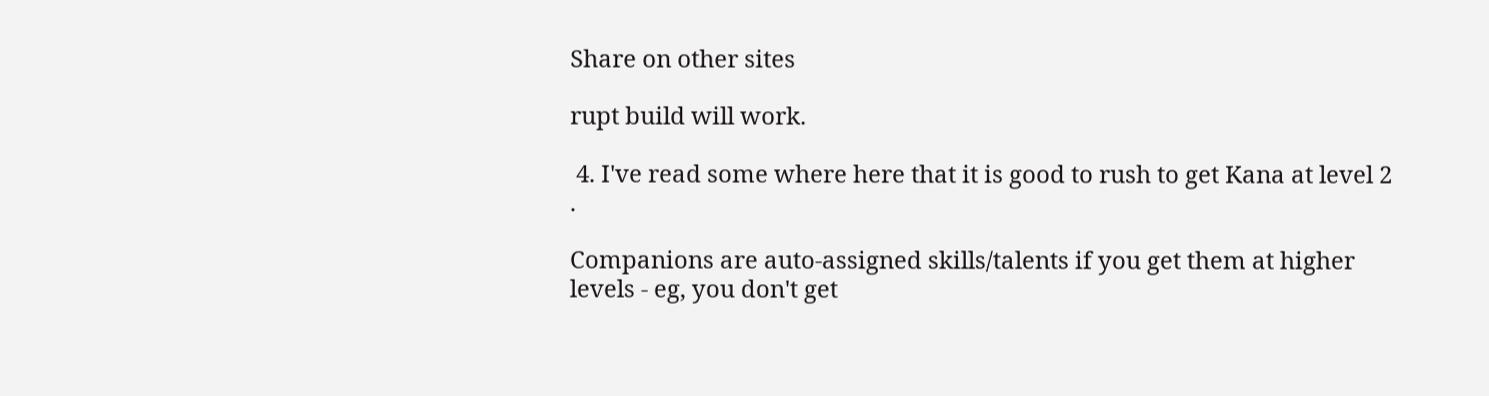Share on other sites

rupt build will work.

 4. I've read some where here that it is good to rush to get Kana at level 2 .

Companions are auto-assigned skills/talents if you get them at higher levels - eg, you don't get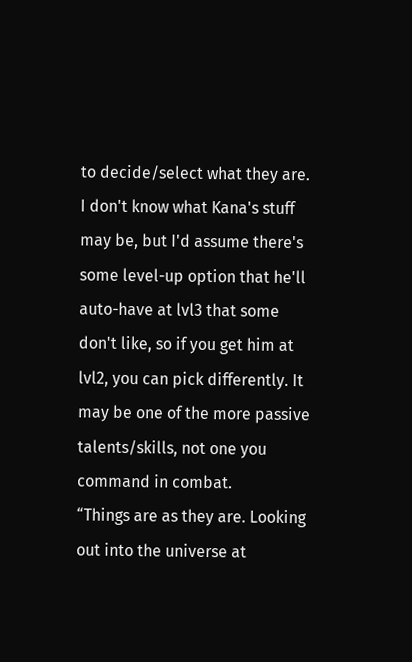to decide/select what they are. I don't know what Kana's stuff may be, but I'd assume there's some level-up option that he'll auto-have at lvl3 that some don't like, so if you get him at lvl2, you can pick differently. It may be one of the more passive talents/skills, not one you command in combat.
“Things are as they are. Looking out into the universe at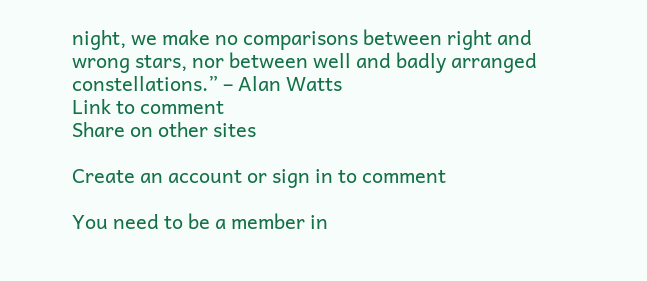night, we make no comparisons between right and wrong stars, nor between well and badly arranged constellations.” – Alan Watts
Link to comment
Share on other sites

Create an account or sign in to comment

You need to be a member in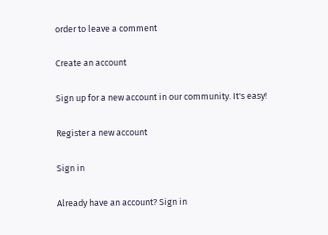order to leave a comment

Create an account

Sign up for a new account in our community. It's easy!

Register a new account

Sign in

Already have an account? Sign in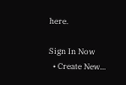here.

Sign In Now
  • Create New...